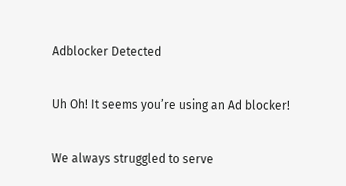Adblocker Detected

Uh Oh! It seems you’re using an Ad blocker!

We always struggled to serve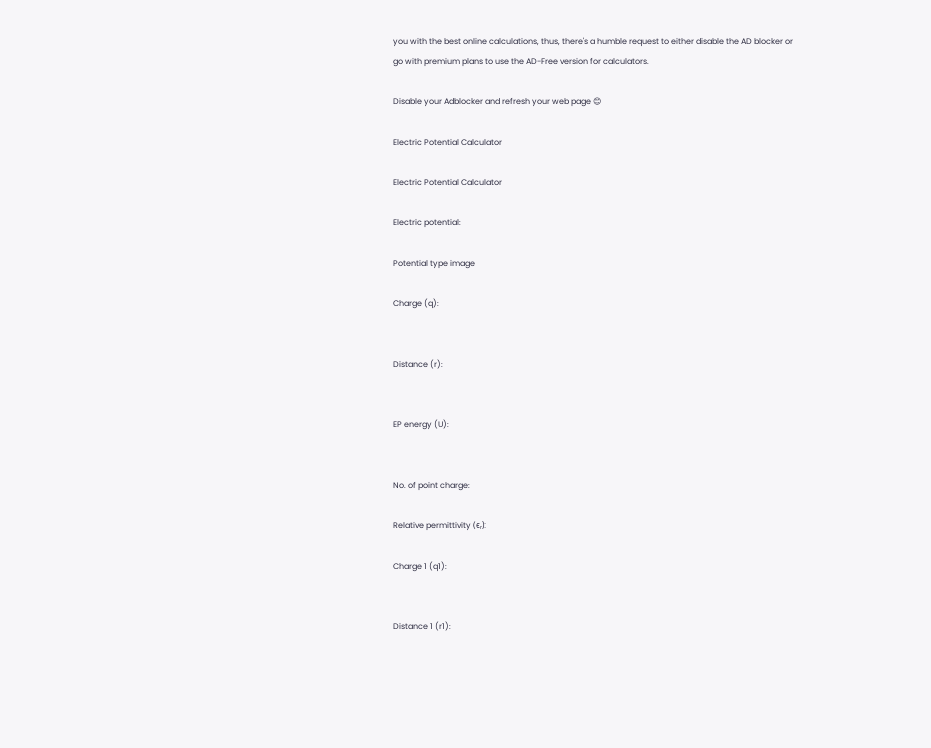you with the best online calculations, thus, there's a humble request to either disable the AD blocker or go with premium plans to use the AD-Free version for calculators.

Disable your Adblocker and refresh your web page 😊

Electric Potential Calculator

Electric Potential Calculator

Electric potential:

Potential type image

Charge (q):


Distance (r):


EP energy (U):


No. of point charge:

Relative permittivity (ϵᵣ):

Charge 1 (q1):


Distance 1 (r1):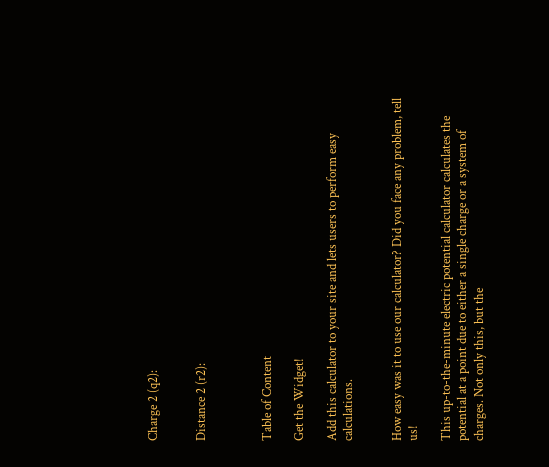Charge 2 (q2):


Distance 2 (r2):



Table of Content

Get the Widget!

Add this calculator to your site and lets users to perform easy calculations.


How easy was it to use our calculator? Did you face any problem, tell us!

This up-to-the-minute electric potential calculator calculates the potential at a point due to either a single charge or a system of charges. Not only this, but the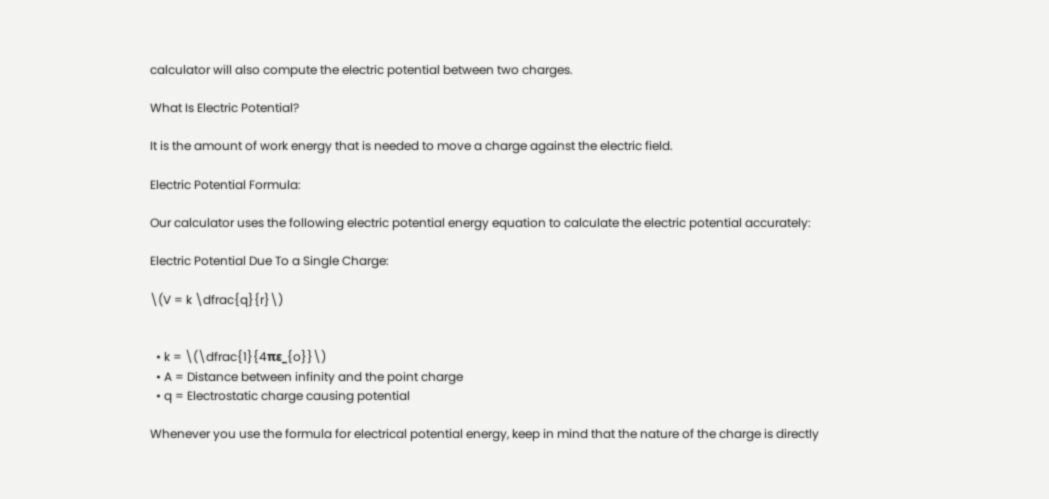calculator will also compute the electric potential between two charges.

What Is Electric Potential?

It is the amount of work energy that is needed to move a charge against the electric field.

Electric Potential Formula:

Our calculator uses the following electric potential energy equation to calculate the electric potential accurately:

Electric Potential Due To a Single Charge:

\(V = k \dfrac{q}{r}\)


  • k = \(\dfrac{1}{4πε_{o}}\)
  • A = Distance between infinity and the point charge
  • q = Electrostatic charge causing potential

Whenever you use the formula for electrical potential energy, keep in mind that the nature of the charge is directly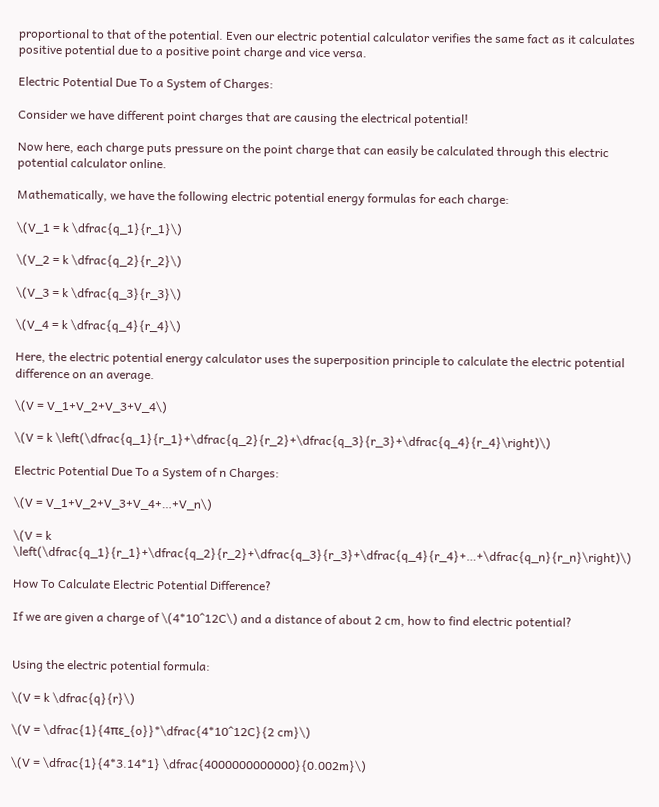proportional to that of the potential. Even our electric potential calculator verifies the same fact as it calculates positive potential due to a positive point charge and vice versa.

Electric Potential Due To a System of Charges:

Consider we have different point charges that are causing the electrical potential!

Now here, each charge puts pressure on the point charge that can easily be calculated through this electric potential calculator online.

Mathematically, we have the following electric potential energy formulas for each charge:

\(V_1 = k \dfrac{q_1}{r_1}\)

\(V_2 = k \dfrac{q_2}{r_2}\)

\(V_3 = k \dfrac{q_3}{r_3}\)

\(V_4 = k \dfrac{q_4}{r_4}\)

Here, the electric potential energy calculator uses the superposition principle to calculate the electric potential difference on an average.

\(V = V_1+V_2+V_3+V_4\)

\(V = k \left(\dfrac{q_1}{r_1}+\dfrac{q_2}{r_2}+\dfrac{q_3}{r_3}+\dfrac{q_4}{r_4}\right)\)

Electric Potential Due To a System of n Charges:

\(V = V_1+V_2+V_3+V_4+…+V_n\)

\(V = k \left(\dfrac{q_1}{r_1}+\dfrac{q_2}{r_2}+\dfrac{q_3}{r_3}+\dfrac{q_4}{r_4}+…+\dfrac{q_n}{r_n}\right)\)

How To Calculate Electric Potential Difference?

If we are given a charge of \(4*10^12C\) and a distance of about 2 cm, how to find electric potential?


Using the electric potential formula:

\(V = k \dfrac{q}{r}\)

\(V = \dfrac{1}{4πε_{o}}*\dfrac{4*10^12C}{2 cm}\)

\(V = \dfrac{1}{4*3.14*1} \dfrac{4000000000000}{0.002m}\)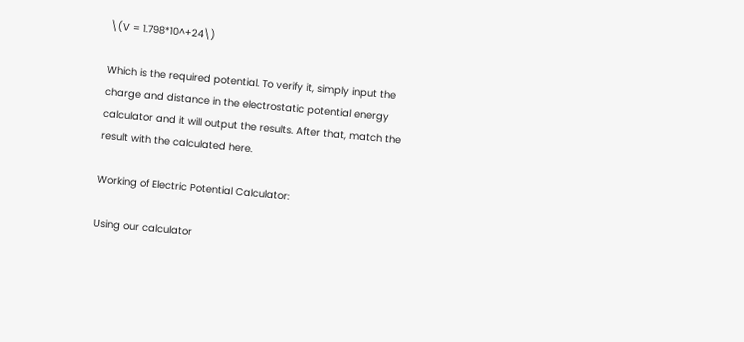\(V = 1.798*10^+24\)

Which is the required potential. To verify it, simply input the charge and distance in the electrostatic potential energy calculator and it will output the results. After that, match the result with the calculated here.

Working of Electric Potential Calculator:

Using our calculator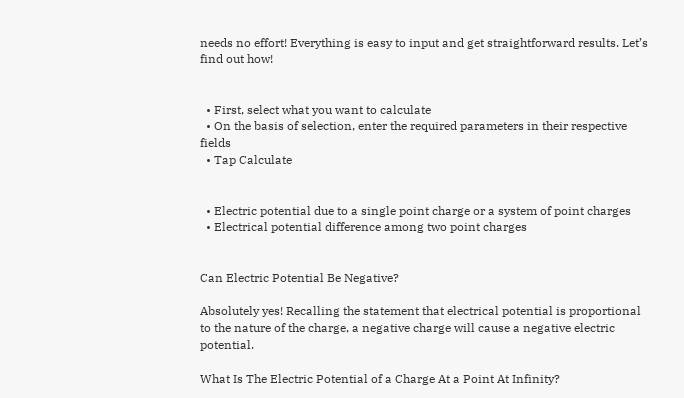needs no effort! Everything is easy to input and get straightforward results. Let’s find out how!


  • First, select what you want to calculate
  • On the basis of selection, enter the required parameters in their respective fields
  • Tap Calculate


  • Electric potential due to a single point charge or a system of point charges
  • Electrical potential difference among two point charges


Can Electric Potential Be Negative?

Absolutely yes! Recalling the statement that electrical potential is proportional to the nature of the charge, a negative charge will cause a negative electric potential.

What Is The Electric Potential of a Charge At a Point At Infinity?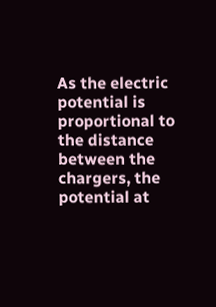As the electric potential is proportional to the distance between the chargers, the potential at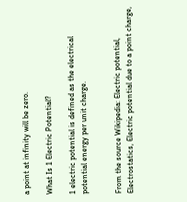a point at infinity will be zero.

What Is 1 Electric Potential?

1 electric potential is defined as the electrical potential energy per unit charge.


From the source Wikipedia: Electric potential, Electrostatics, Electric potential due to a point charge,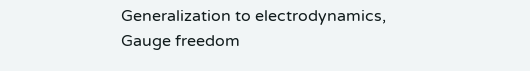Generalization to electrodynamics, Gauge freedom